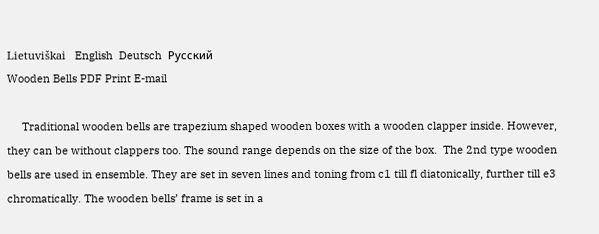Lietuviškai   English  Deutsch  Русский
Wooden Bells PDF Print E-mail

     Traditional wooden bells are trapezium shaped wooden boxes with a wooden clapper inside. However, they can be without clappers too. The sound range depends on the size of the box.  The 2nd type wooden bells are used in ensemble. They are set in seven lines and toning from c1 till fl diatonically, further till e3 chromatically. The wooden bells’ frame is set in a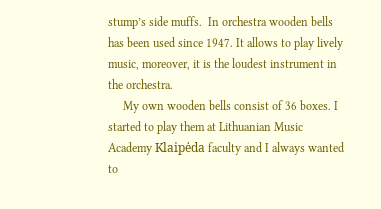stump’s side muffs.  In orchestra wooden bells has been used since 1947. It allows to play lively music, moreover, it is the loudest instrument in the orchestra.
     My own wooden bells consist of 36 boxes. I started to play them at Lithuanian Music Academy Klaipėda faculty and I always wanted to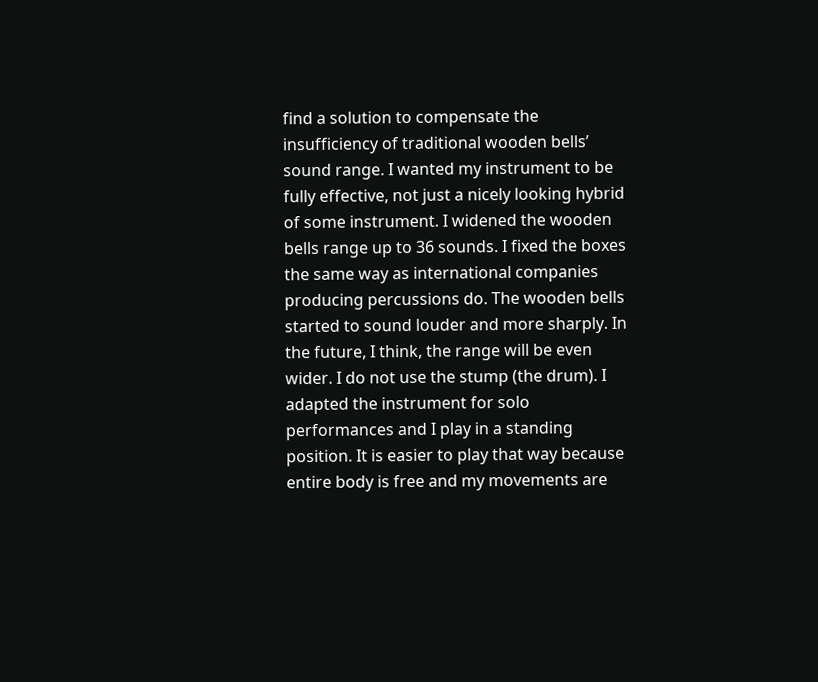find a solution to compensate the insufficiency of traditional wooden bells’ sound range. I wanted my instrument to be fully effective, not just a nicely looking hybrid of some instrument. I widened the wooden bells range up to 36 sounds. I fixed the boxes the same way as international companies producing percussions do. The wooden bells started to sound louder and more sharply. In the future, I think, the range will be even wider. I do not use the stump (the drum). I adapted the instrument for solo performances and I play in a standing position. It is easier to play that way because entire body is free and my movements are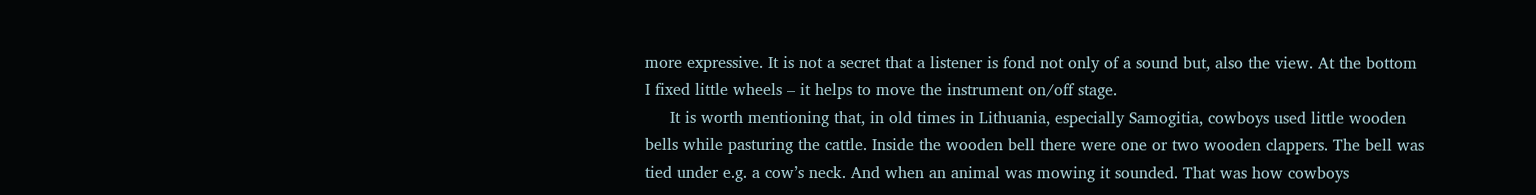more expressive. It is not a secret that a listener is fond not only of a sound but, also the view. At the bottom I fixed little wheels – it helps to move the instrument on/off stage.
     It is worth mentioning that, in old times in Lithuania, especially Samogitia, cowboys used little wooden bells while pasturing the cattle. Inside the wooden bell there were one or two wooden clappers. The bell was tied under e.g. a cow’s neck. And when an animal was mowing it sounded. That was how cowboys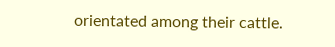orientated among their cattle.